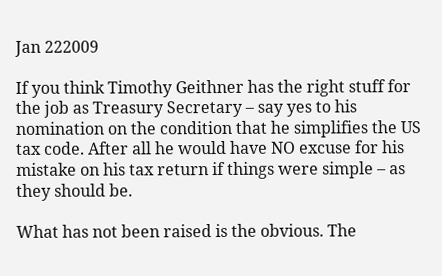Jan 222009

If you think Timothy Geithner has the right stuff for the job as Treasury Secretary – say yes to his nomination on the condition that he simplifies the US tax code. After all he would have NO excuse for his mistake on his tax return if things were simple – as they should be.

What has not been raised is the obvious. The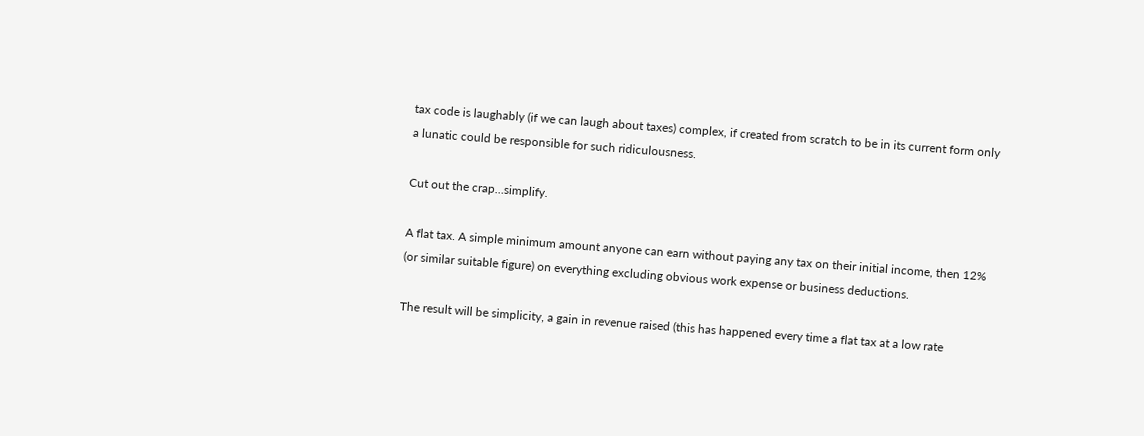tax code is laughably (if we can laugh about taxes) complex, if created from scratch to be in its current form only a lunatic could be responsible for such ridiculousness.

Cut out the crap…simplify.

A flat tax. A simple minimum amount anyone can earn without paying any tax on their initial income, then 12% (or similar suitable figure) on everything excluding obvious work expense or business deductions.

The result will be simplicity, a gain in revenue raised (this has happened every time a flat tax at a low rate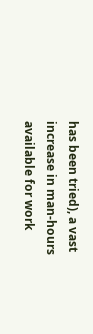has been tried), a vast increase in man-hours available for work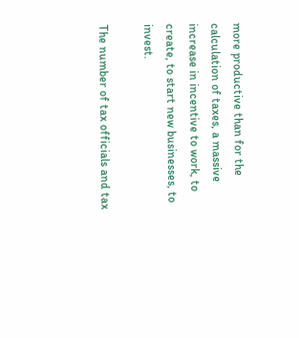more productive than for the calculation of taxes, a massive increase in incentive to work, to create, to start new businesses, to invest.

The number of tax officials and tax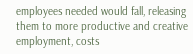employees needed would fall, releasing them to more productive and creative employment, costs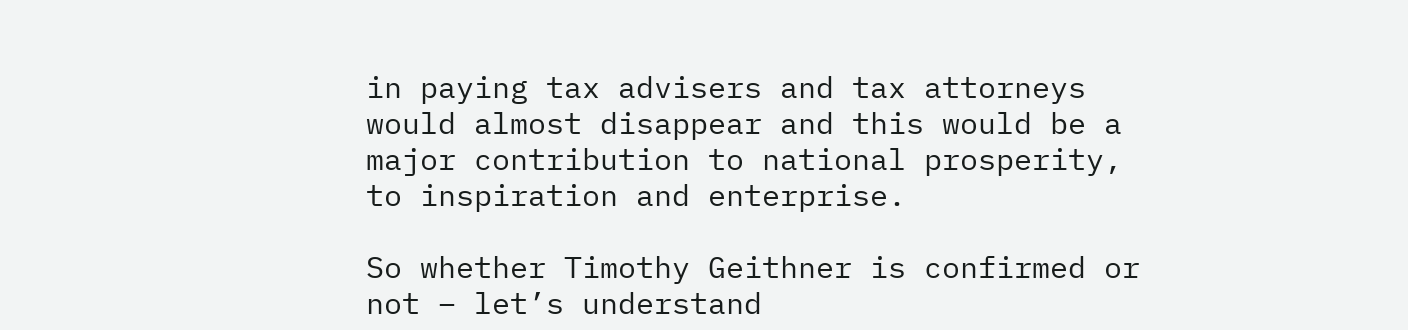in paying tax advisers and tax attorneys would almost disappear and this would be a major contribution to national prosperity, to inspiration and enterprise.

So whether Timothy Geithner is confirmed or not – let’s understand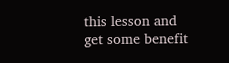this lesson and get some benefit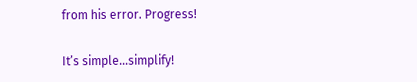from his error. Progress!

It’s simple…simplify!